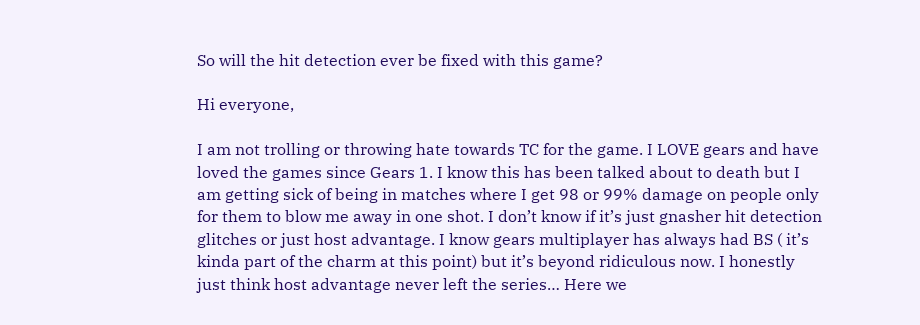So will the hit detection ever be fixed with this game?

Hi everyone,

I am not trolling or throwing hate towards TC for the game. I LOVE gears and have loved the games since Gears 1. I know this has been talked about to death but I am getting sick of being in matches where I get 98 or 99% damage on people only for them to blow me away in one shot. I don’t know if it’s just gnasher hit detection glitches or just host advantage. I know gears multiplayer has always had BS ( it’s kinda part of the charm at this point) but it’s beyond ridiculous now. I honestly just think host advantage never left the series… Here we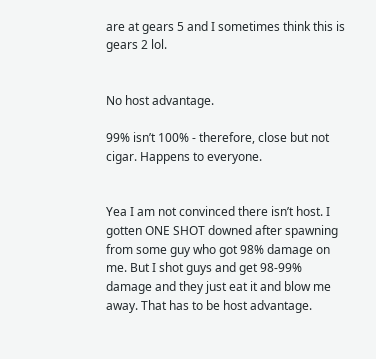are at gears 5 and I sometimes think this is gears 2 lol.


No host advantage.

99% isn’t 100% - therefore, close but not cigar. Happens to everyone.


Yea I am not convinced there isn’t host. I gotten ONE SHOT downed after spawning from some guy who got 98% damage on me. But I shot guys and get 98-99% damage and they just eat it and blow me away. That has to be host advantage.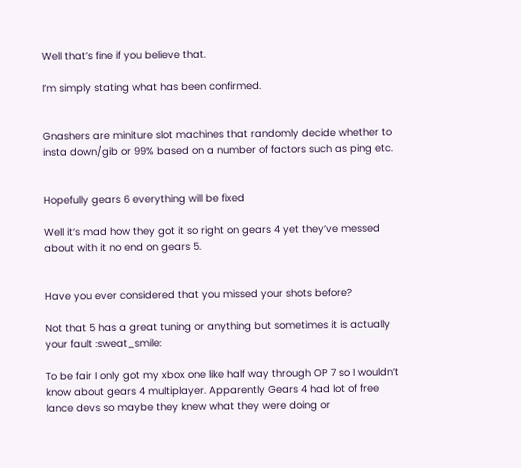Well that’s fine if you believe that.

I’m simply stating what has been confirmed.


Gnashers are miniture slot machines that randomly decide whether to insta down/gib or 99% based on a number of factors such as ping etc.


Hopefully gears 6 everything will be fixed

Well it’s mad how they got it so right on gears 4 yet they’ve messed about with it no end on gears 5.


Have you ever considered that you missed your shots before?

Not that 5 has a great tuning or anything but sometimes it is actually your fault :sweat_smile:

To be fair I only got my xbox one like half way through OP 7 so I wouldn’t know about gears 4 multiplayer. Apparently Gears 4 had lot of free lance devs so maybe they knew what they were doing or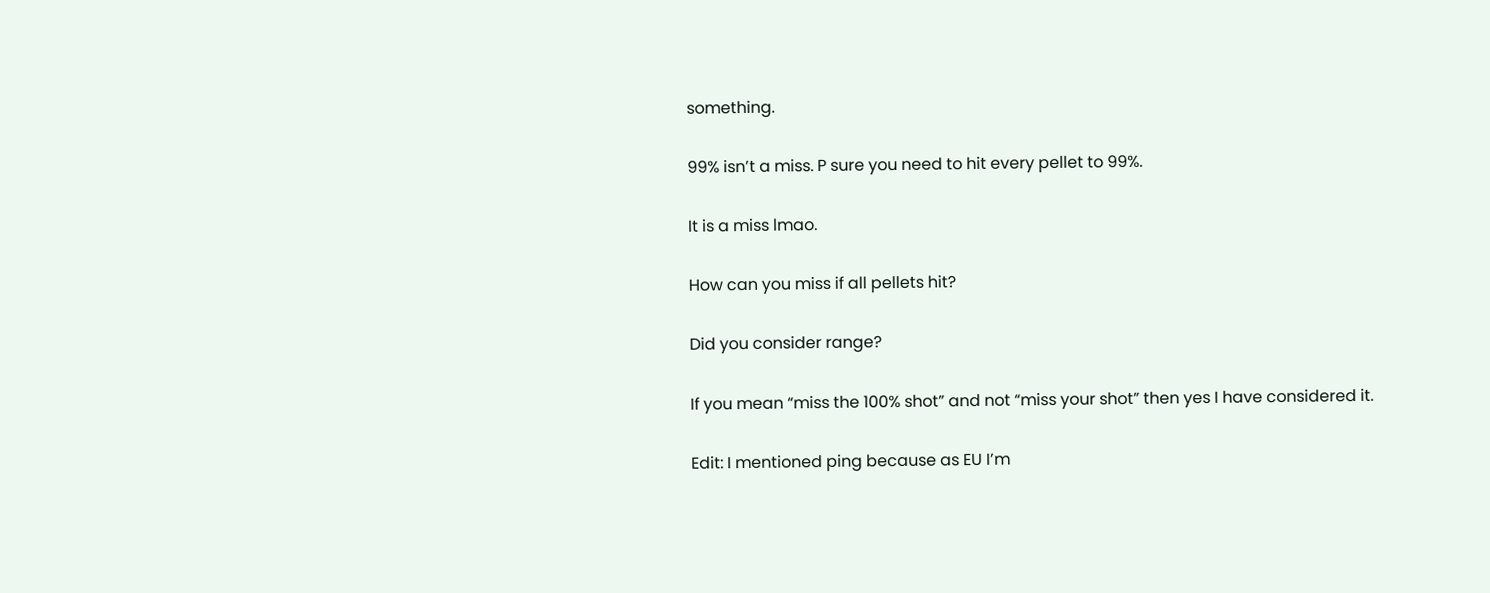something.

99% isn’t a miss. P sure you need to hit every pellet to 99%.

It is a miss lmao.

How can you miss if all pellets hit?

Did you consider range?

If you mean “miss the 100% shot” and not “miss your shot” then yes I have considered it.

Edit: I mentioned ping because as EU I’m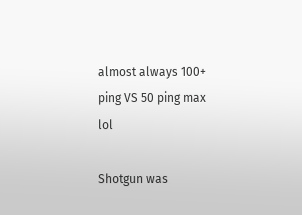almost always 100+ ping VS 50 ping max lol

Shotgun was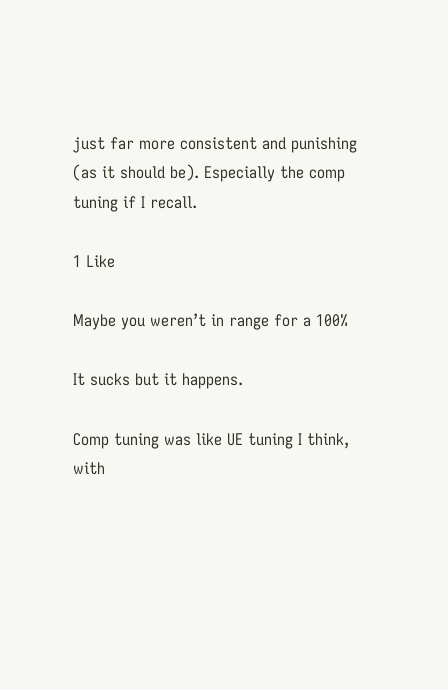just far more consistent and punishing (as it should be). Especially the comp tuning if I recall.

1 Like

Maybe you weren’t in range for a 100%

It sucks but it happens.

Comp tuning was like UE tuning I think, with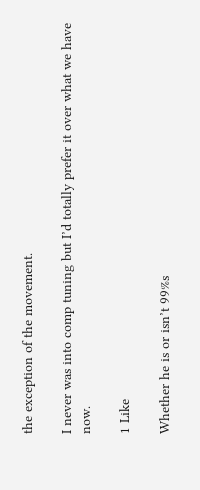the exception of the movement.

I never was into comp tuning but I’d totally prefer it over what we have now.

1 Like

Whether he is or isn’t 99%s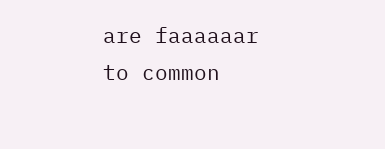are faaaaaar to common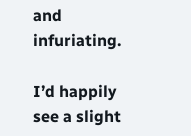and infuriating.

I’d happily see a slight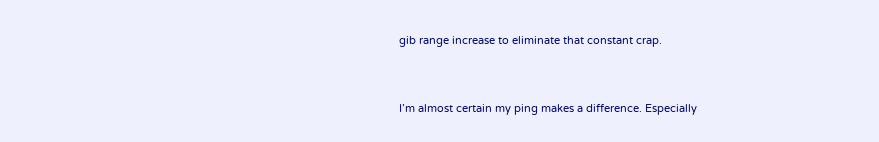gib range increase to eliminate that constant crap.


I’m almost certain my ping makes a difference. Especially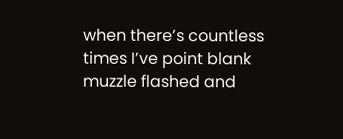when there’s countless times I’ve point blank muzzle flashed and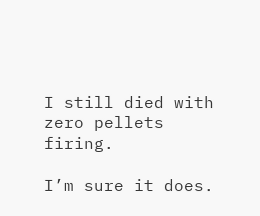I still died with zero pellets firing.

I’m sure it does.